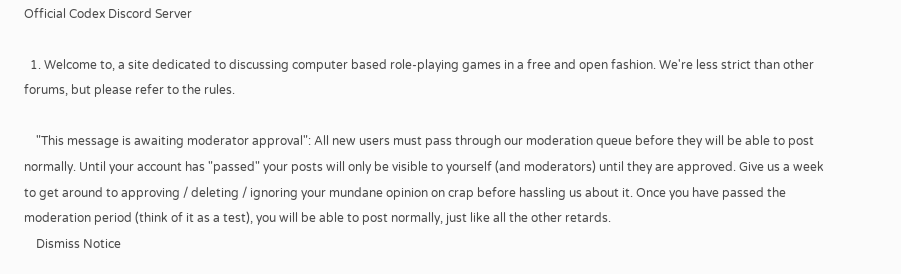Official Codex Discord Server

  1. Welcome to, a site dedicated to discussing computer based role-playing games in a free and open fashion. We're less strict than other forums, but please refer to the rules.

    "This message is awaiting moderator approval": All new users must pass through our moderation queue before they will be able to post normally. Until your account has "passed" your posts will only be visible to yourself (and moderators) until they are approved. Give us a week to get around to approving / deleting / ignoring your mundane opinion on crap before hassling us about it. Once you have passed the moderation period (think of it as a test), you will be able to post normally, just like all the other retards.
    Dismiss Notice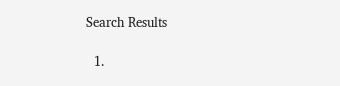Search Results

  1.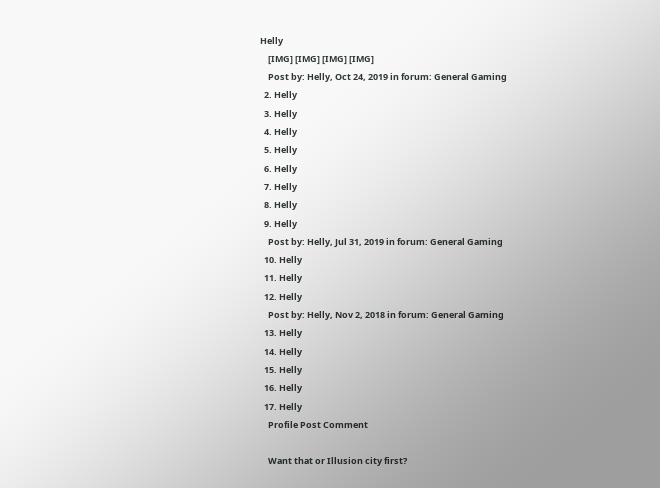Helly
    [IMG] [IMG] [IMG] [IMG]
    Post by: Helly, Oct 24, 2019 in forum: General Gaming
  2. Helly
  3. Helly
  4. Helly
  5. Helly
  6. Helly
  7. Helly
  8. Helly
  9. Helly
    Post by: Helly, Jul 31, 2019 in forum: General Gaming
  10. Helly
  11. Helly
  12. Helly
    Post by: Helly, Nov 2, 2018 in forum: General Gaming
  13. Helly
  14. Helly
  15. Helly
  16. Helly
  17. Helly
    Profile Post Comment

    Want that or Illusion city first?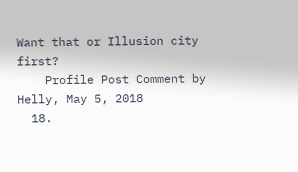Want that or Illusion city first?
    Profile Post Comment by Helly, May 5, 2018
  18.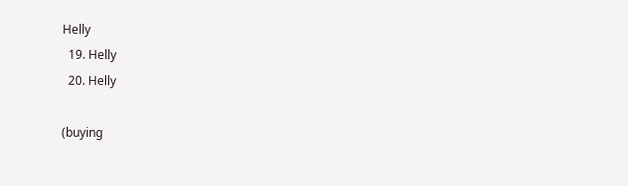Helly
  19. Helly
  20. Helly

(buying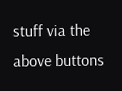stuff via the above buttons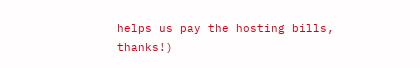helps us pay the hosting bills, thanks!)